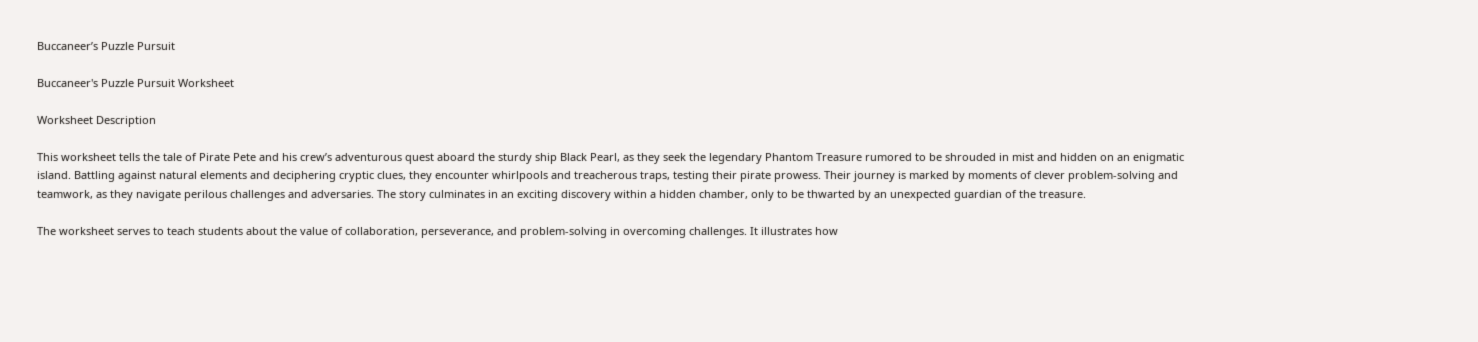Buccaneer’s Puzzle Pursuit

Buccaneer's Puzzle Pursuit Worksheet

Worksheet Description

This worksheet tells the tale of Pirate Pete and his crew’s adventurous quest aboard the sturdy ship Black Pearl, as they seek the legendary Phantom Treasure rumored to be shrouded in mist and hidden on an enigmatic island. Battling against natural elements and deciphering cryptic clues, they encounter whirlpools and treacherous traps, testing their pirate prowess. Their journey is marked by moments of clever problem-solving and teamwork, as they navigate perilous challenges and adversaries. The story culminates in an exciting discovery within a hidden chamber, only to be thwarted by an unexpected guardian of the treasure.

The worksheet serves to teach students about the value of collaboration, perseverance, and problem-solving in overcoming challenges. It illustrates how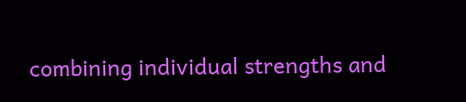combining individual strengths and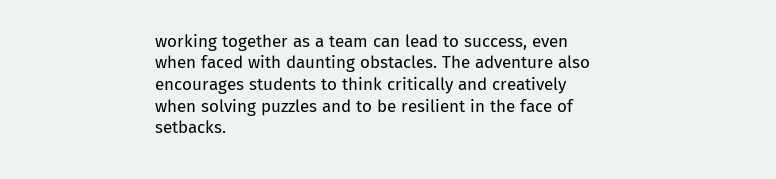working together as a team can lead to success, even when faced with daunting obstacles. The adventure also encourages students to think critically and creatively when solving puzzles and to be resilient in the face of setbacks.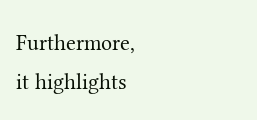Furthermore, it highlights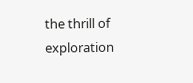the thrill of exploration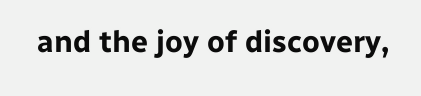and the joy of discovery,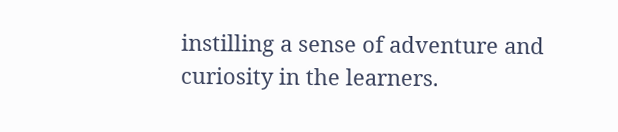instilling a sense of adventure and curiosity in the learners.